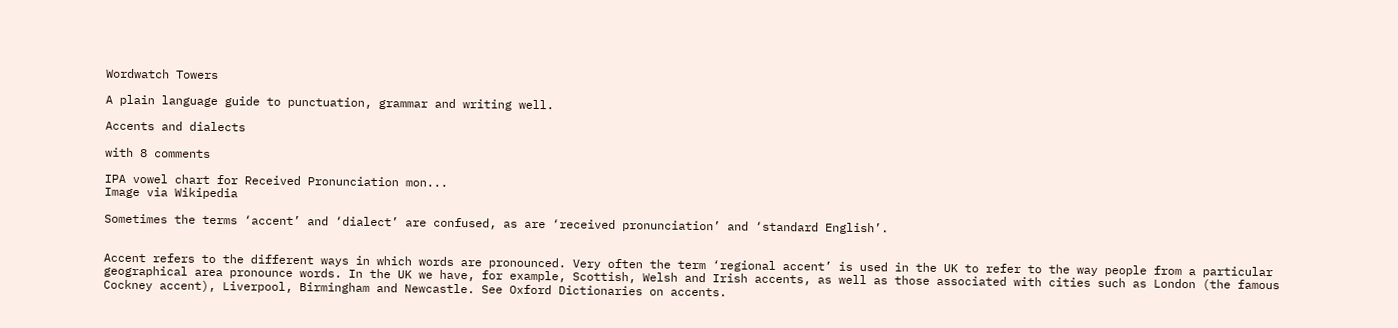Wordwatch Towers

A plain language guide to punctuation, grammar and writing well.

Accents and dialects

with 8 comments

IPA vowel chart for Received Pronunciation mon...
Image via Wikipedia

Sometimes the terms ‘accent’ and ‘dialect’ are confused, as are ‘received pronunciation’ and ‘standard English’.


Accent refers to the different ways in which words are pronounced. Very often the term ‘regional accent’ is used in the UK to refer to the way people from a particular geographical area pronounce words. In the UK we have, for example, Scottish, Welsh and Irish accents, as well as those associated with cities such as London (the famous Cockney accent), Liverpool, Birmingham and Newcastle. See Oxford Dictionaries on accents.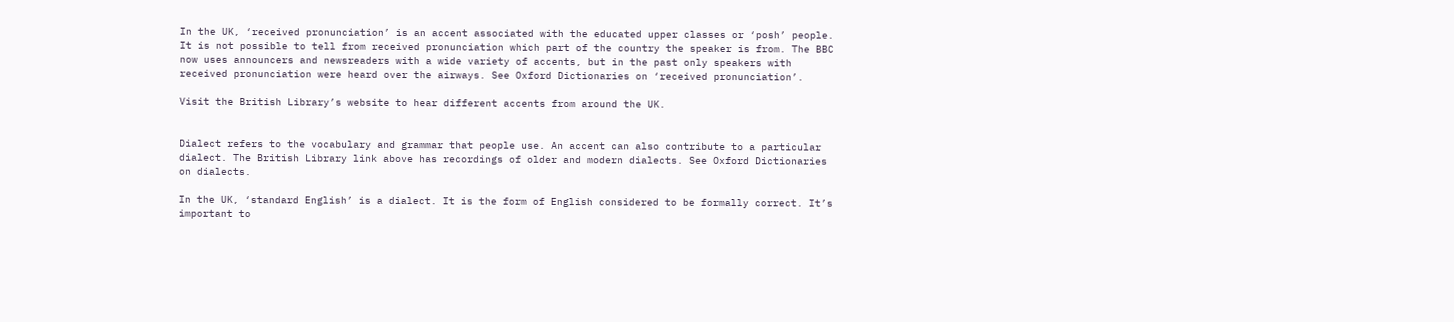In the UK, ‘received pronunciation’ is an accent associated with the educated upper classes or ‘posh’ people. It is not possible to tell from received pronunciation which part of the country the speaker is from. The BBC now uses announcers and newsreaders with a wide variety of accents, but in the past only speakers with received pronunciation were heard over the airways. See Oxford Dictionaries on ‘received pronunciation’.

Visit the British Library’s website to hear different accents from around the UK.


Dialect refers to the vocabulary and grammar that people use. An accent can also contribute to a particular dialect. The British Library link above has recordings of older and modern dialects. See Oxford Dictionaries on dialects.

In the UK, ‘standard English’ is a dialect. It is the form of English considered to be formally correct. It’s important to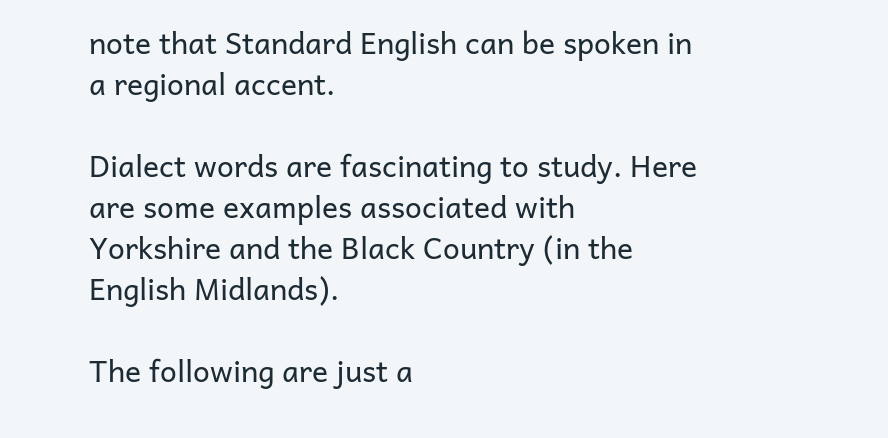note that Standard English can be spoken in a regional accent.

Dialect words are fascinating to study. Here are some examples associated with Yorkshire and the Black Country (in the English Midlands).

The following are just a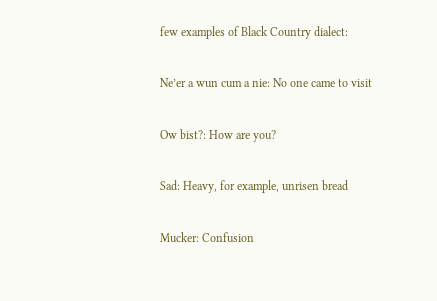few examples of Black Country dialect:

Ne’er a wun cum a nie: No one came to visit

Ow bist?: How are you?

Sad: Heavy, for example, unrisen bread

Mucker: Confusion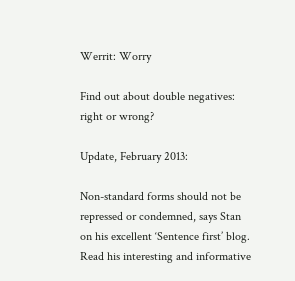Werrit: Worry

Find out about double negatives: right or wrong?

Update, February 2013:

Non-standard forms should not be repressed or condemned, says Stan on his excellent ‘Sentence first’ blog. Read his interesting and informative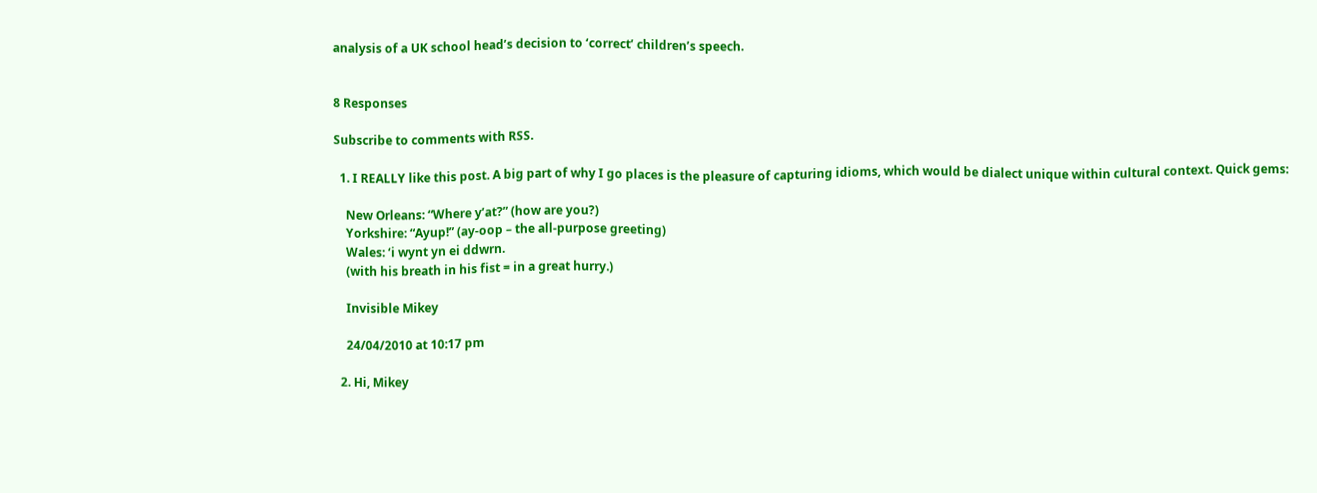analysis of a UK school head’s decision to ‘correct’ children’s speech.


8 Responses

Subscribe to comments with RSS.

  1. I REALLY like this post. A big part of why I go places is the pleasure of capturing idioms, which would be dialect unique within cultural context. Quick gems:

    New Orleans: “Where y’at?” (how are you?)
    Yorkshire: “Ayup!” (ay-oop – the all-purpose greeting)
    Wales: ‘i wynt yn ei ddwrn.
    (with his breath in his fist = in a great hurry.)

    Invisible Mikey

    24/04/2010 at 10:17 pm

  2. Hi, Mikey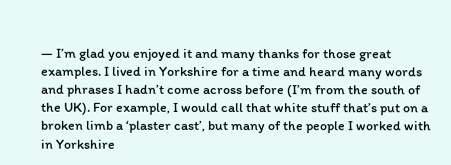— I’m glad you enjoyed it and many thanks for those great examples. I lived in Yorkshire for a time and heard many words and phrases I hadn’t come across before (I’m from the south of the UK). For example, I would call that white stuff that’s put on a broken limb a ‘plaster cast’, but many of the people I worked with in Yorkshire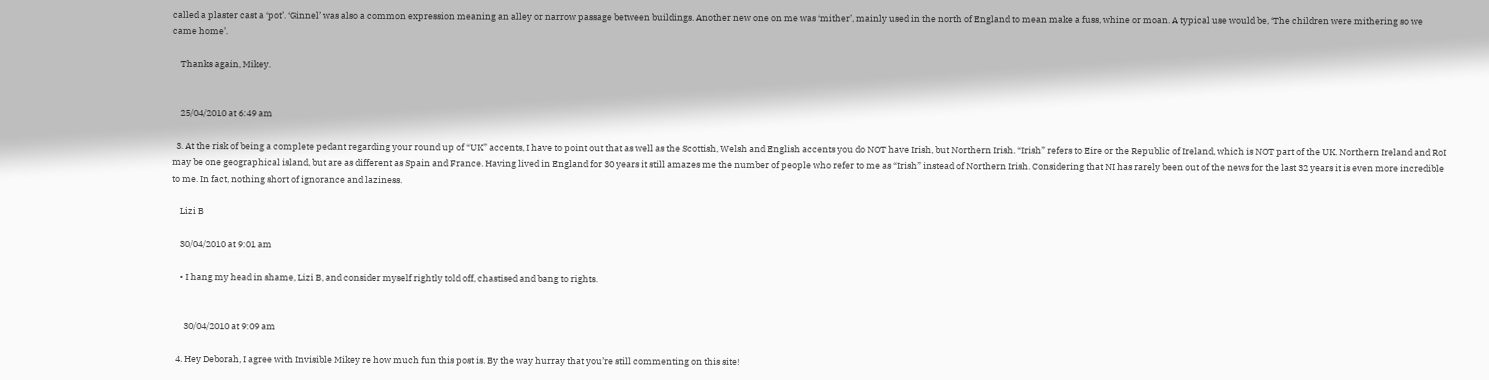called a plaster cast a ‘pot’. ‘Ginnel’ was also a common expression meaning an alley or narrow passage between buildings. Another new one on me was ‘mither’, mainly used in the north of England to mean make a fuss, whine or moan. A typical use would be, ‘The children were mithering so we came home’.

    Thanks again, Mikey.


    25/04/2010 at 6:49 am

  3. At the risk of being a complete pedant regarding your round up of “UK” accents, I have to point out that as well as the Scottish, Welsh and English accents you do NOT have Irish, but Northern Irish. “Irish” refers to Eire or the Republic of Ireland, which is NOT part of the UK. Northern Ireland and RoI may be one geographical island, but are as different as Spain and France. Having lived in England for 30 years it still amazes me the number of people who refer to me as “Irish” instead of Northern Irish. Considering that NI has rarely been out of the news for the last 32 years it is even more incredible to me. In fact, nothing short of ignorance and laziness.

    Lizi B

    30/04/2010 at 9:01 am

    • I hang my head in shame, Lizi B, and consider myself rightly told off, chastised and bang to rights.


      30/04/2010 at 9:09 am

  4. Hey Deborah, I agree with Invisible Mikey re how much fun this post is. By the way hurray that you’re still commenting on this site!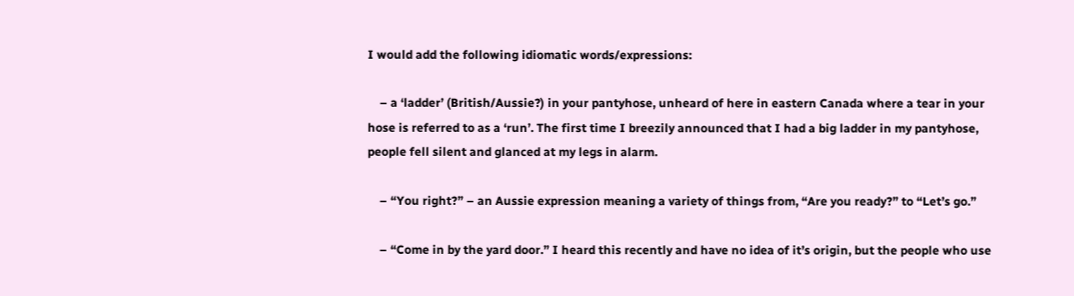I would add the following idiomatic words/expressions:

    – a ‘ladder’ (British/Aussie?) in your pantyhose, unheard of here in eastern Canada where a tear in your hose is referred to as a ‘run’. The first time I breezily announced that I had a big ladder in my pantyhose, people fell silent and glanced at my legs in alarm.

    – “You right?” – an Aussie expression meaning a variety of things from, “Are you ready?” to “Let’s go.”

    – “Come in by the yard door.” I heard this recently and have no idea of it’s origin, but the people who use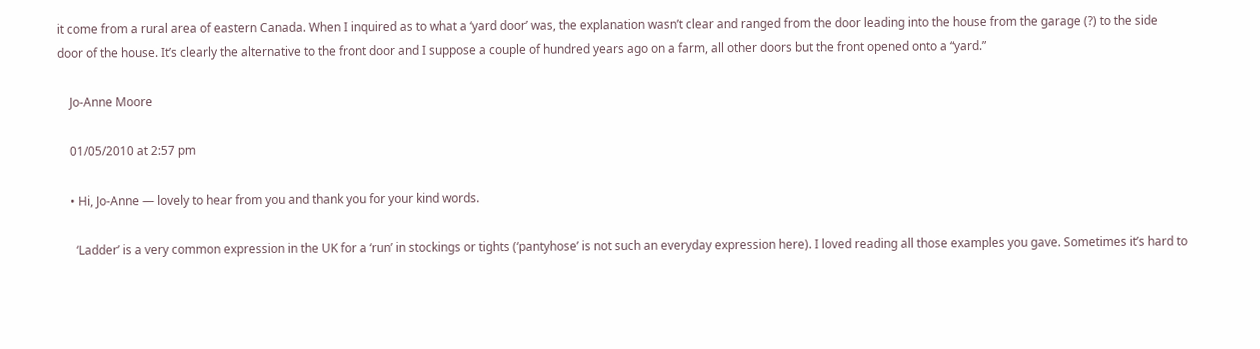it come from a rural area of eastern Canada. When I inquired as to what a ‘yard door’ was, the explanation wasn’t clear and ranged from the door leading into the house from the garage (?) to the side door of the house. It’s clearly the alternative to the front door and I suppose a couple of hundred years ago on a farm, all other doors but the front opened onto a “yard.”

    Jo-Anne Moore

    01/05/2010 at 2:57 pm

    • Hi, Jo-Anne — lovely to hear from you and thank you for your kind words.

      ‘Ladder’ is a very common expression in the UK for a ‘run’ in stockings or tights (‘pantyhose’ is not such an everyday expression here). I loved reading all those examples you gave. Sometimes it’s hard to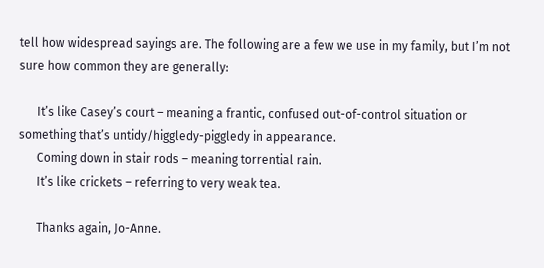tell how widespread sayings are. The following are a few we use in my family, but I’m not sure how common they are generally:

      It’s like Casey’s court – meaning a frantic, confused out-of-control situation or something that’s untidy/higgledy-piggledy in appearance.
      Coming down in stair rods – meaning torrential rain.
      It’s like crickets – referring to very weak tea.

      Thanks again, Jo-Anne.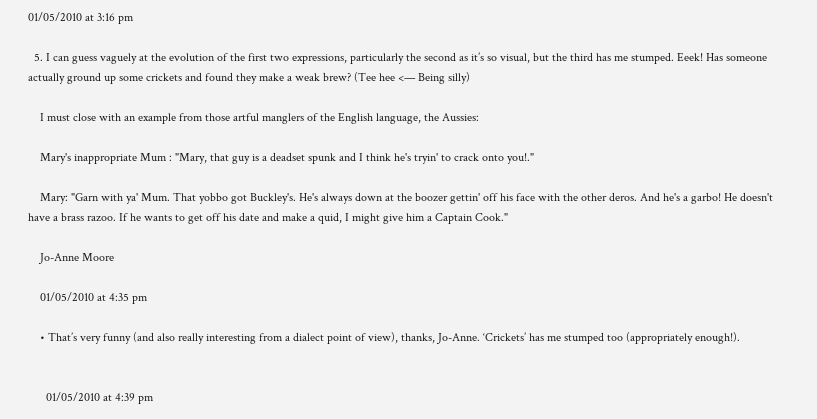01/05/2010 at 3:16 pm

  5. I can guess vaguely at the evolution of the first two expressions, particularly the second as it’s so visual, but the third has me stumped. Eeek! Has someone actually ground up some crickets and found they make a weak brew? (Tee hee <— Being silly)

    I must close with an example from those artful manglers of the English language, the Aussies:

    Mary's inappropriate Mum : "Mary, that guy is a deadset spunk and I think he's tryin' to crack onto you!."

    Mary: "Garn with ya' Mum. That yobbo got Buckley's. He's always down at the boozer gettin' off his face with the other deros. And he's a garbo! He doesn't have a brass razoo. If he wants to get off his date and make a quid, I might give him a Captain Cook."

    Jo-Anne Moore

    01/05/2010 at 4:35 pm

    • That’s very funny (and also really interesting from a dialect point of view), thanks, Jo-Anne. ‘Crickets’ has me stumped too (appropriately enough!).


      01/05/2010 at 4:39 pm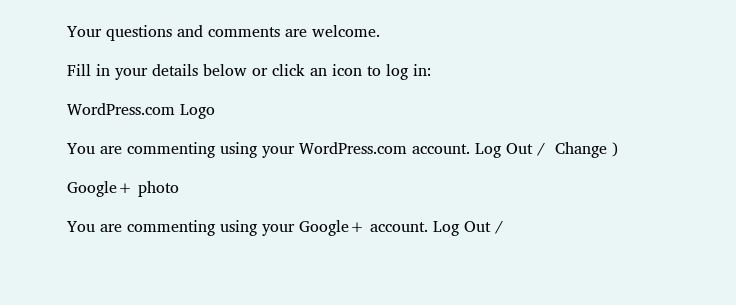Your questions and comments are welcome.

Fill in your details below or click an icon to log in:

WordPress.com Logo

You are commenting using your WordPress.com account. Log Out /  Change )

Google+ photo

You are commenting using your Google+ account. Log Out /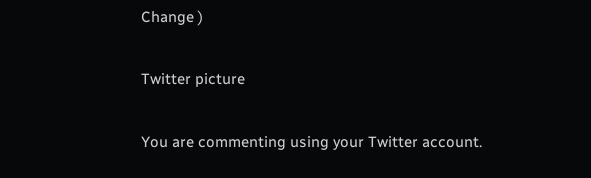Change )

Twitter picture

You are commenting using your Twitter account.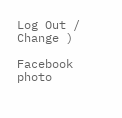Log Out /  Change )

Facebook photo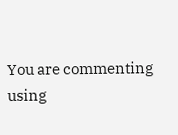You are commenting using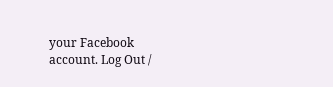your Facebook account. Log Out /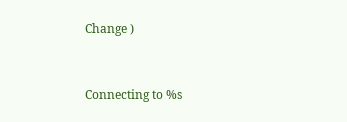Change )


Connecting to %s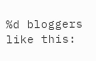%d bloggers like this: